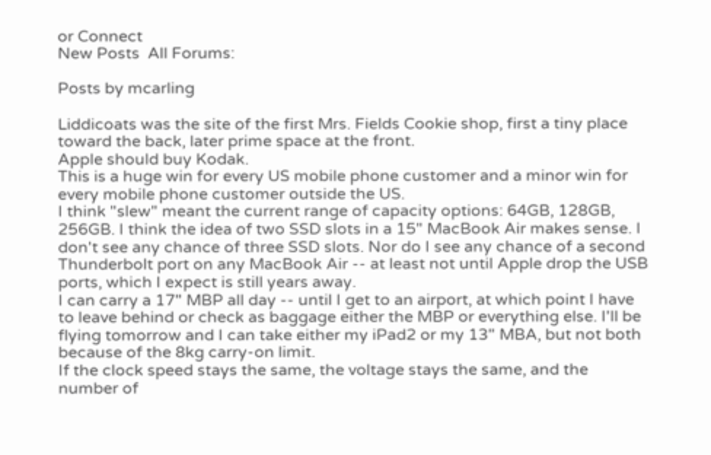or Connect
New Posts  All Forums:

Posts by mcarling

Liddicoats was the site of the first Mrs. Fields Cookie shop, first a tiny place toward the back, later prime space at the front.
Apple should buy Kodak.
This is a huge win for every US mobile phone customer and a minor win for every mobile phone customer outside the US.
I think "slew" meant the current range of capacity options: 64GB, 128GB, 256GB. I think the idea of two SSD slots in a 15" MacBook Air makes sense. I don't see any chance of three SSD slots. Nor do I see any chance of a second Thunderbolt port on any MacBook Air -- at least not until Apple drop the USB ports, which I expect is still years away.
I can carry a 17" MBP all day -- until I get to an airport, at which point I have to leave behind or check as baggage either the MBP or everything else. I'll be flying tomorrow and I can take either my iPad2 or my 13" MBA, but not both because of the 8kg carry-on limit.
If the clock speed stays the same, the voltage stays the same, and the number of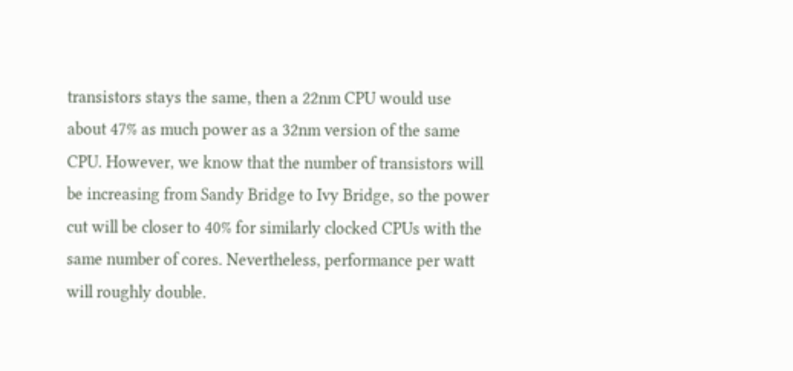transistors stays the same, then a 22nm CPU would use about 47% as much power as a 32nm version of the same CPU. However, we know that the number of transistors will be increasing from Sandy Bridge to Ivy Bridge, so the power cut will be closer to 40% for similarly clocked CPUs with the same number of cores. Nevertheless, performance per watt will roughly double.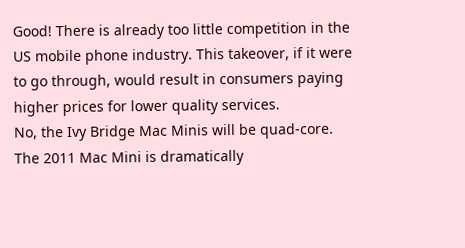Good! There is already too little competition in the US mobile phone industry. This takeover, if it were to go through, would result in consumers paying higher prices for lower quality services.
No, the Ivy Bridge Mac Minis will be quad-core.
The 2011 Mac Mini is dramatically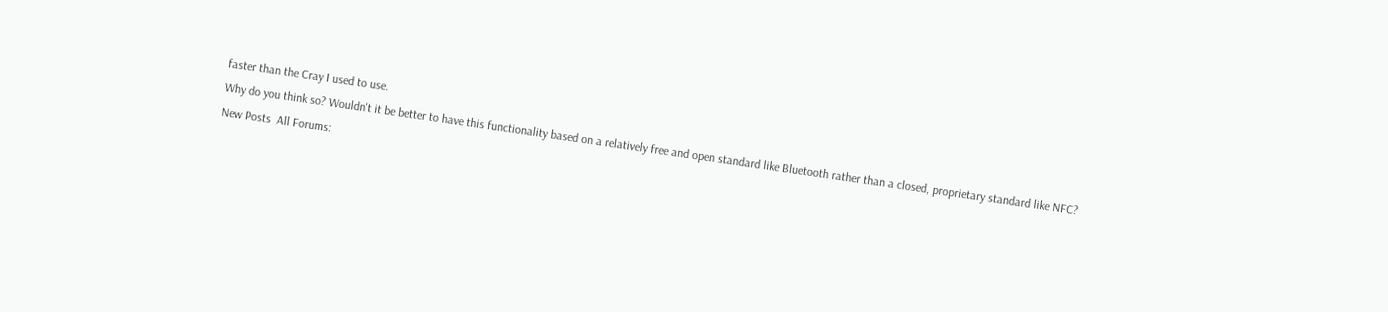faster than the Cray I used to use.
Why do you think so? Wouldn't it be better to have this functionality based on a relatively free and open standard like Bluetooth rather than a closed, proprietary standard like NFC?
New Posts  All Forums: